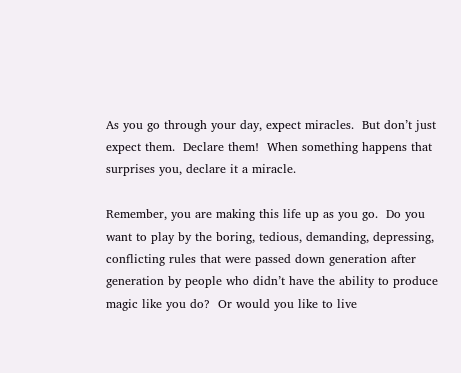As you go through your day, expect miracles.  But don’t just expect them.  Declare them!  When something happens that surprises you, declare it a miracle.

Remember, you are making this life up as you go.  Do you want to play by the boring, tedious, demanding, depressing, conflicting rules that were passed down generation after generation by people who didn’t have the ability to produce magic like you do?  Or would you like to live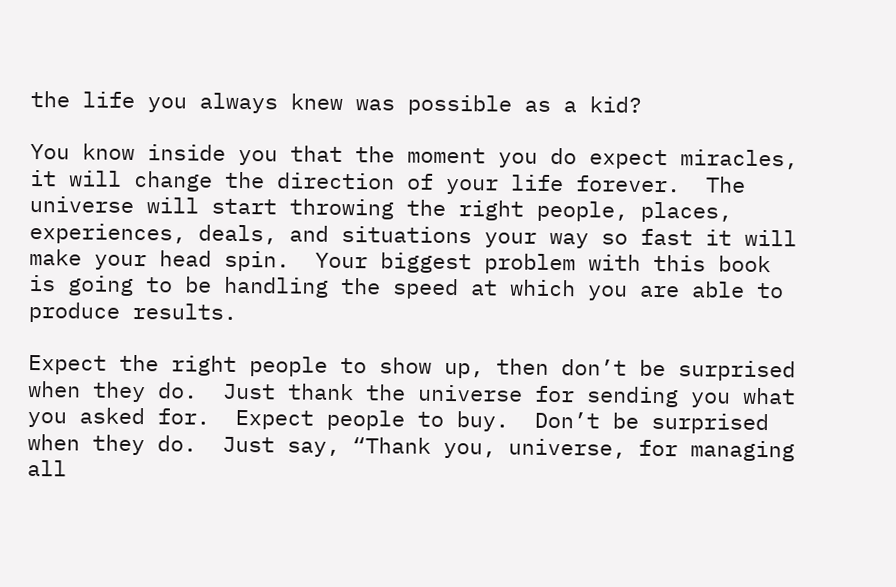the life you always knew was possible as a kid?

You know inside you that the moment you do expect miracles, it will change the direction of your life forever.  The universe will start throwing the right people, places, experiences, deals, and situations your way so fast it will make your head spin.  Your biggest problem with this book is going to be handling the speed at which you are able to produce results.

Expect the right people to show up, then don’t be surprised when they do.  Just thank the universe for sending you what you asked for.  Expect people to buy.  Don’t be surprised when they do.  Just say, “Thank you, universe, for managing all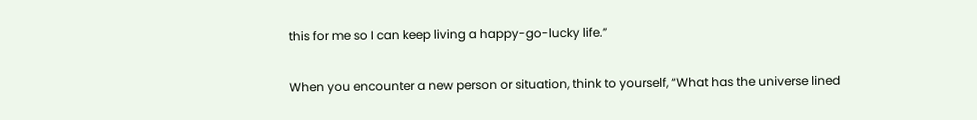this for me so I can keep living a happy-go-lucky life.”

When you encounter a new person or situation, think to yourself, “What has the universe lined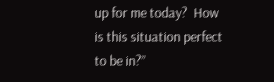up for me today?  How is this situation perfect to be in?”